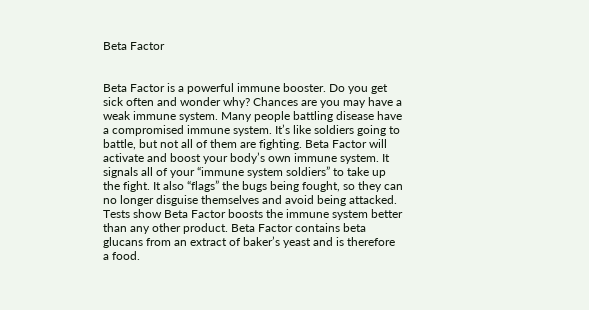Beta Factor


Beta Factor is a powerful immune booster. Do you get sick often and wonder why? Chances are you may have a weak immune system. Many people battling disease have a compromised immune system. It’s like soldiers going to battle, but not all of them are fighting. Beta Factor will activate and boost your body’s own immune system. It signals all of your “immune system soldiers” to take up the fight. It also “flags” the bugs being fought, so they can no longer disguise themselves and avoid being attacked. Tests show Beta Factor boosts the immune system better than any other product. Beta Factor contains beta glucans from an extract of baker’s yeast and is therefore a food.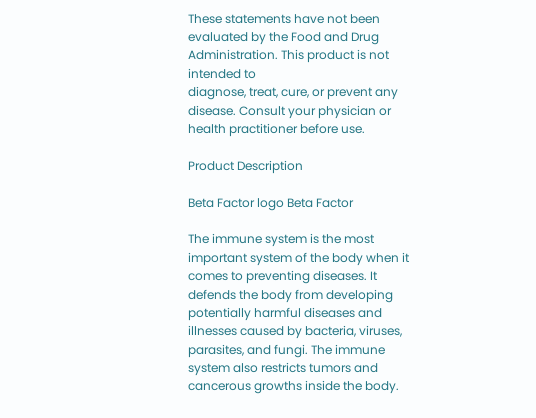These statements have not been evaluated by the Food and Drug Administration. This product is not intended to
diagnose, treat, cure, or prevent any disease. Consult your physician or health practitioner before use.

Product Description

Beta Factor logo Beta Factor

The immune system is the most important system of the body when it comes to preventing diseases. It defends the body from developing potentially harmful diseases and illnesses caused by bacteria, viruses, parasites, and fungi. The immune system also restricts tumors and cancerous growths inside the body.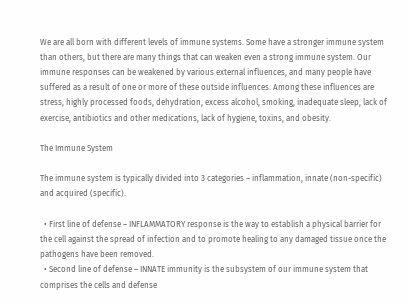We are all born with different levels of immune systems. Some have a stronger immune system than others, but there are many things that can weaken even a strong immune system. Our immune responses can be weakened by various external influences, and many people have suffered as a result of one or more of these outside influences. Among these influences are stress, highly processed foods, dehydration, excess alcohol, smoking, inadequate sleep, lack of exercise, antibiotics and other medications, lack of hygiene, toxins, and obesity.

The Immune System

The immune system is typically divided into 3 categories – inflammation, innate (non-specific) and acquired (specific).

  • First line of defense – INFLAMMATORY response is the way to establish a physical barrier for the cell against the spread of infection and to promote healing to any damaged tissue once the pathogens have been removed.
  • Second line of defense – INNATE immunity is the subsystem of our immune system that comprises the cells and defense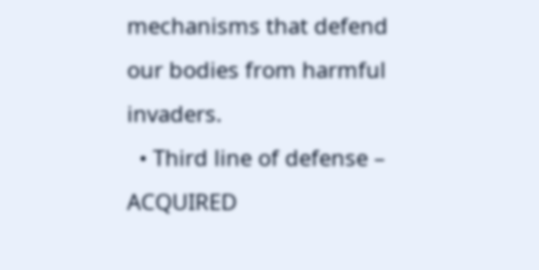mechanisms that defend our bodies from harmful invaders.
  • Third line of defense – ACQUIRED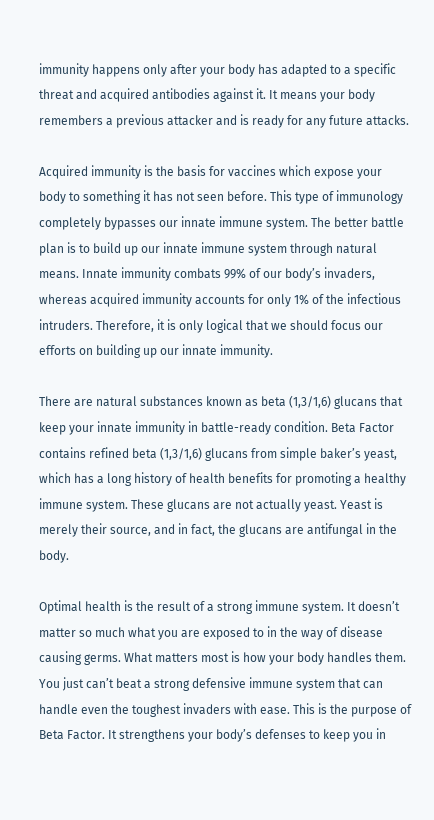immunity happens only after your body has adapted to a specific threat and acquired antibodies against it. It means your body remembers a previous attacker and is ready for any future attacks.

Acquired immunity is the basis for vaccines which expose your body to something it has not seen before. This type of immunology completely bypasses our innate immune system. The better battle plan is to build up our innate immune system through natural means. Innate immunity combats 99% of our body’s invaders, whereas acquired immunity accounts for only 1% of the infectious intruders. Therefore, it is only logical that we should focus our efforts on building up our innate immunity.

There are natural substances known as beta (1,3/1,6) glucans that keep your innate immunity in battle-ready condition. Beta Factor contains refined beta (1,3/1,6) glucans from simple baker’s yeast, which has a long history of health benefits for promoting a healthy immune system. These glucans are not actually yeast. Yeast is merely their source, and in fact, the glucans are antifungal in the body.

Optimal health is the result of a strong immune system. It doesn’t matter so much what you are exposed to in the way of disease causing germs. What matters most is how your body handles them. You just can’t beat a strong defensive immune system that can handle even the toughest invaders with ease. This is the purpose of Beta Factor. It strengthens your body’s defenses to keep you in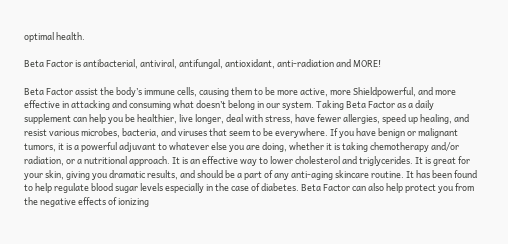optimal health.

Beta Factor is antibacterial, antiviral, antifungal, antioxidant, anti-radiation and MORE!

Beta Factor assist the body’s immune cells, causing them to be more active, more Shieldpowerful, and more effective in attacking and consuming what doesn’t belong in our system. Taking Beta Factor as a daily supplement can help you be healthier, live longer, deal with stress, have fewer allergies, speed up healing, and resist various microbes, bacteria, and viruses that seem to be everywhere. If you have benign or malignant tumors, it is a powerful adjuvant to whatever else you are doing, whether it is taking chemotherapy and/or radiation, or a nutritional approach. It is an effective way to lower cholesterol and triglycerides. It is great for your skin, giving you dramatic results, and should be a part of any anti-aging skincare routine. It has been found to help regulate blood sugar levels especially in the case of diabetes. Beta Factor can also help protect you from the negative effects of ionizing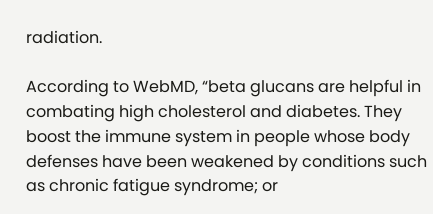radiation.

According to WebMD, “beta glucans are helpful in combating high cholesterol and diabetes. They boost the immune system in people whose body defenses have been weakened by conditions such as chronic fatigue syndrome; or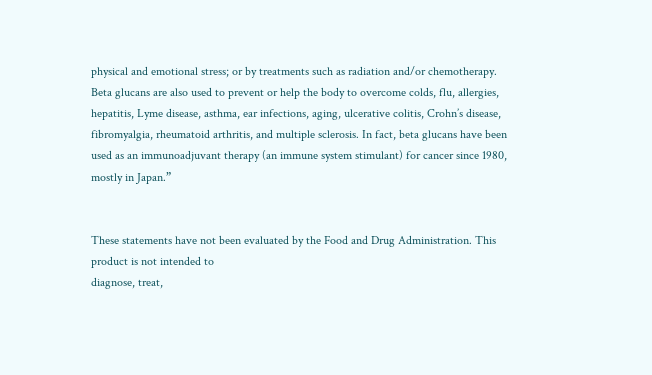physical and emotional stress; or by treatments such as radiation and/or chemotherapy. Beta glucans are also used to prevent or help the body to overcome colds, flu, allergies, hepatitis, Lyme disease, asthma, ear infections, aging, ulcerative colitis, Crohn’s disease, fibromyalgia, rheumatoid arthritis, and multiple sclerosis. In fact, beta glucans have been used as an immunoadjuvant therapy (an immune system stimulant) for cancer since 1980, mostly in Japan.”


These statements have not been evaluated by the Food and Drug Administration. This product is not intended to
diagnose, treat,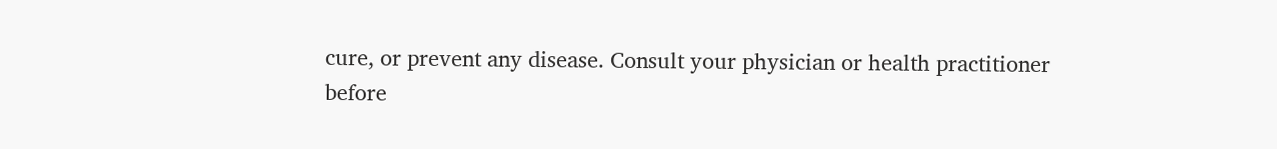cure, or prevent any disease. Consult your physician or health practitioner before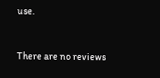use.


There are no reviews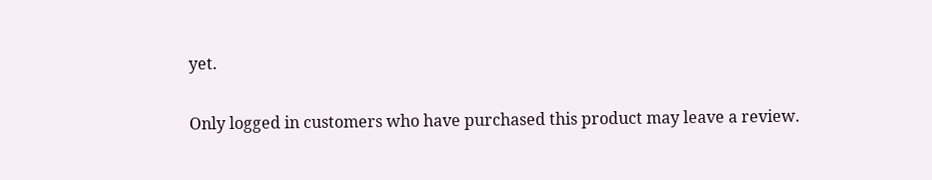yet.

Only logged in customers who have purchased this product may leave a review.